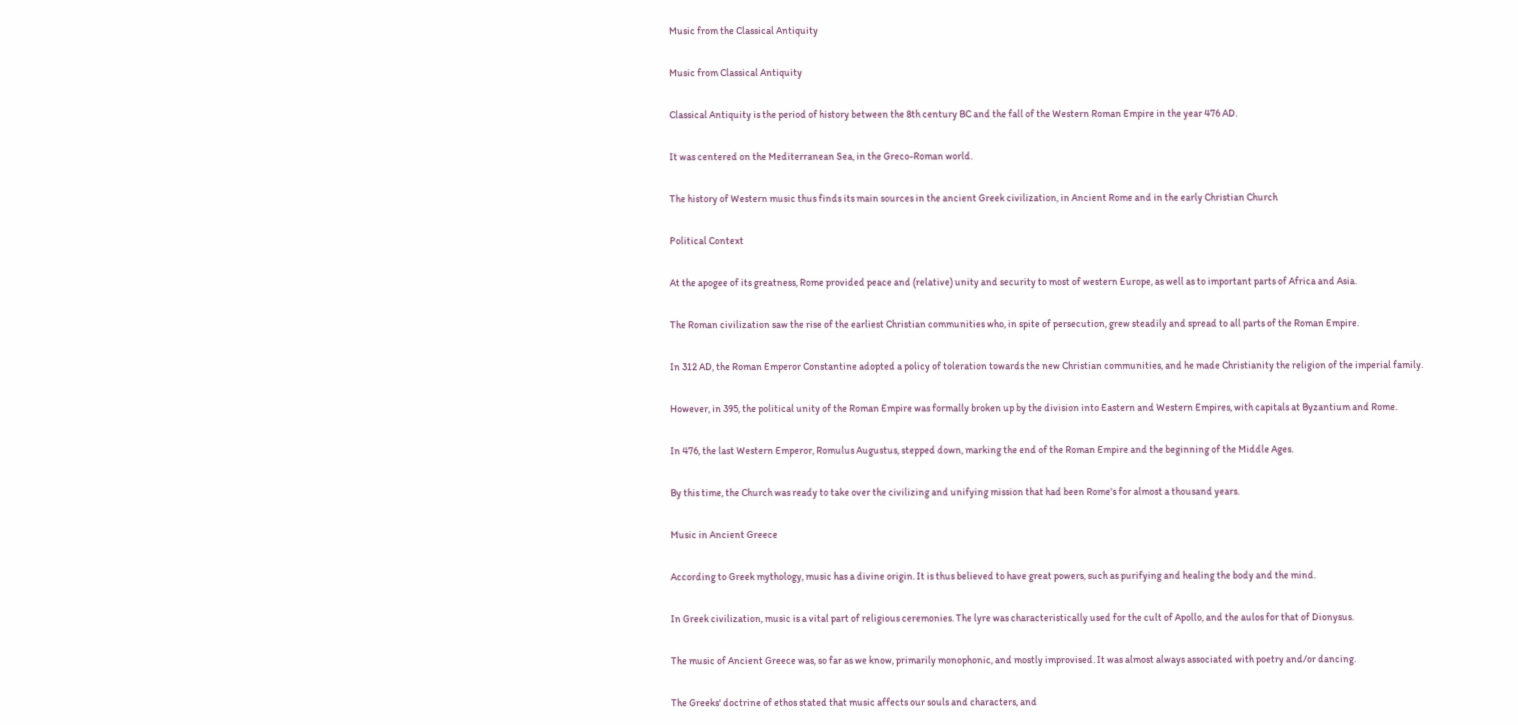Music from the Classical Antiquity

Music from Classical Antiquity

Classical Antiquity is the period of history between the 8th century BC and the fall of the Western Roman Empire in the year 476 AD.

It was centered on the Mediterranean Sea, in the Greco-Roman world.

The history of Western music thus finds its main sources in the ancient Greek civilization, in Ancient Rome and in the early Christian Church

Political Context

At the apogee of its greatness, Rome provided peace and (relative) unity and security to most of western Europe, as well as to important parts of Africa and Asia.

The Roman civilization saw the rise of the earliest Christian communities who, in spite of persecution, grew steadily and spread to all parts of the Roman Empire.

In 312 AD, the Roman Emperor Constantine adopted a policy of toleration towards the new Christian communities, and he made Christianity the religion of the imperial family.

However, in 395, the political unity of the Roman Empire was formally broken up by the division into Eastern and Western Empires, with capitals at Byzantium and Rome.

In 476, the last Western Emperor, Romulus Augustus, stepped down, marking the end of the Roman Empire and the beginning of the Middle Ages.

By this time, the Church was ready to take over the civilizing and unifying mission that had been Rome's for almost a thousand years.

Music in Ancient Greece

According to Greek mythology, music has a divine origin. It is thus believed to have great powers, such as purifying and healing the body and the mind.

In Greek civilization, music is a vital part of religious ceremonies. The lyre was characteristically used for the cult of Apollo, and the aulos for that of Dionysus.

The music of Ancient Greece was, so far as we know, primarily monophonic, and mostly improvised. It was almost always associated with poetry and/or dancing.

The Greeks' doctrine of ethos stated that music affects our souls and characters, and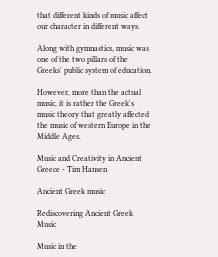that different kinds of music affect our character in different ways.

Along with gymnastics, music was one of the two pillars of the Greeks' public system of education.

However, more than the actual music, it is rather the Greek's music theory that greatly affected the music of western Europe in the Middle Ages.

Music and Creativity in Ancient Greece - Tim Hansen

Ancient Greek music

Rediscovering Ancient Greek Music

Music in the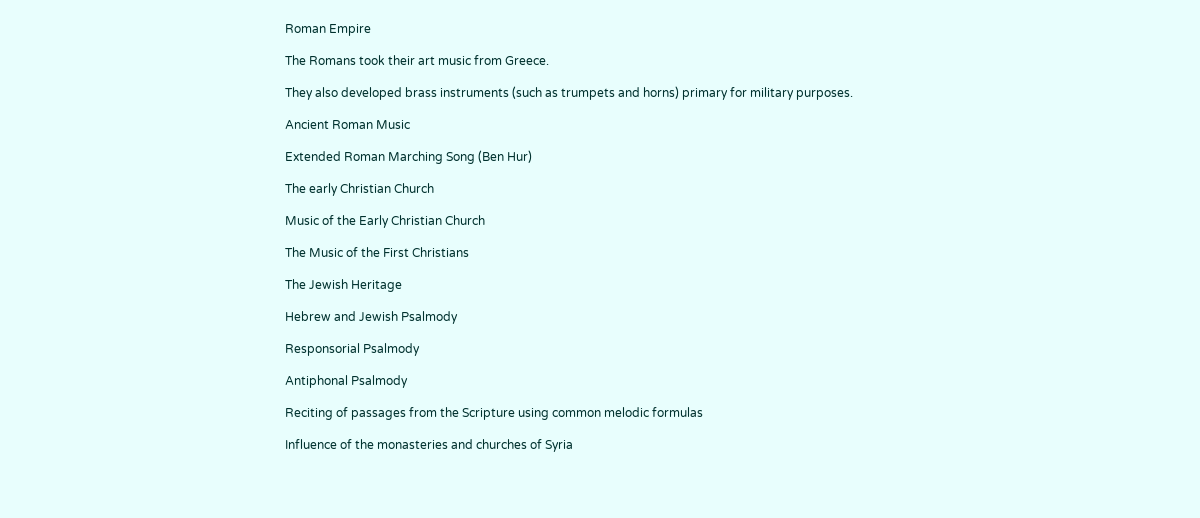Roman Empire

The Romans took their art music from Greece.

They also developed brass instruments (such as trumpets and horns) primary for military purposes.

Ancient Roman Music

Extended Roman Marching Song (Ben Hur)

The early Christian Church

Music of the Early Christian Church

The Music of the First Christians

The Jewish Heritage

Hebrew and Jewish Psalmody

Responsorial Psalmody

Antiphonal Psalmody

Reciting of passages from the Scripture using common melodic formulas

Influence of the monasteries and churches of Syria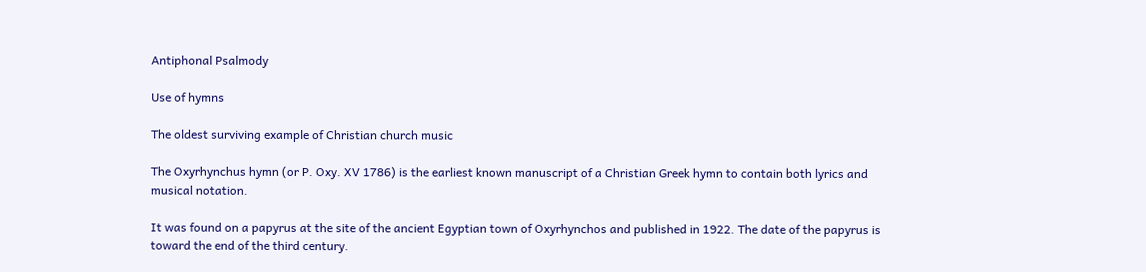Antiphonal Psalmody

Use of hymns

The oldest surviving example of Christian church music

The Oxyrhynchus hymn (or P. Oxy. XV 1786) is the earliest known manuscript of a Christian Greek hymn to contain both lyrics and musical notation.

It was found on a papyrus at the site of the ancient Egyptian town of Oxyrhynchos and published in 1922. The date of the papyrus is toward the end of the third century.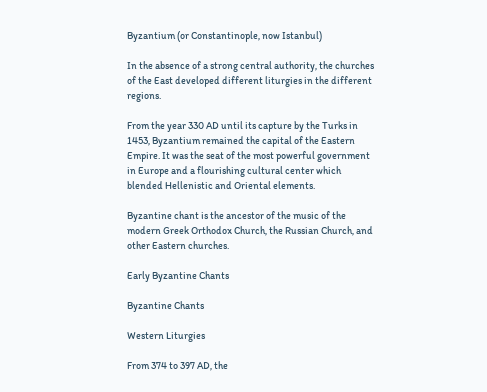Byzantium (or Constantinople, now Istanbul)

In the absence of a strong central authority, the churches of the East developed different liturgies in the different regions.

From the year 330 AD until its capture by the Turks in 1453, Byzantium remained the capital of the Eastern Empire. It was the seat of the most powerful government in Europe and a flourishing cultural center which blended Hellenistic and Oriental elements.

Byzantine chant is the ancestor of the music of the modern Greek Orthodox Church, the Russian Church, and other Eastern churches.

Early Byzantine Chants

Byzantine Chants

Western Liturgies

From 374 to 397 AD, the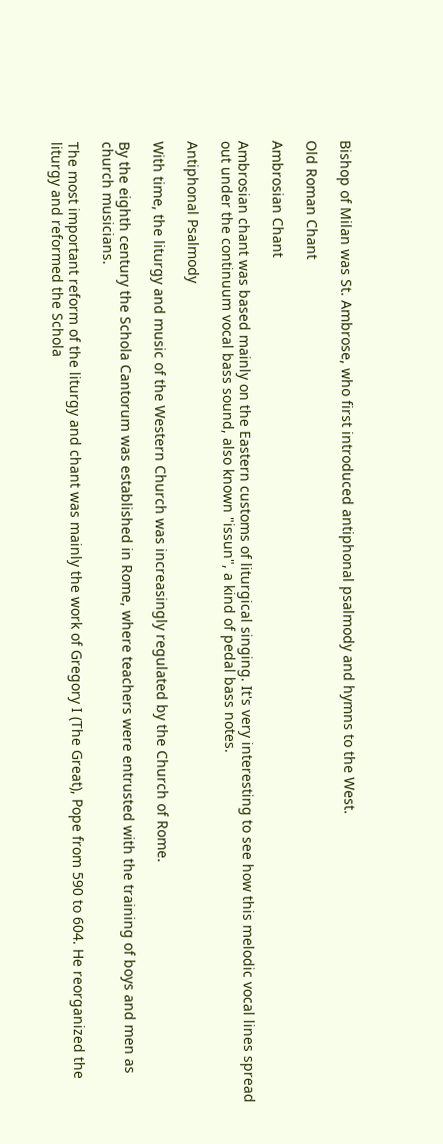Bishop of Milan was St. Ambrose, who first introduced antiphonal psalmody and hymns to the West.

Old Roman Chant

Ambrosian Chant

Ambrosian chant was based mainly on the Eastern customs of liturgical singing. It's very interesting to see how this melodic vocal lines spread out under the continuum vocal bass sound, also known "issun", a kind of pedal bass notes.

Antiphonal Psalmody

With time, the liturgy and music of the Western Church was increasingly regulated by the Church of Rome.

By the eighth century the Schola Cantorum was established in Rome, where teachers were entrusted with the training of boys and men as church musicians.

The most important reform of the liturgy and chant was mainly the work of Gregory I (The Great), Pope from 590 to 604. He reorganized the liturgy and reformed the Schola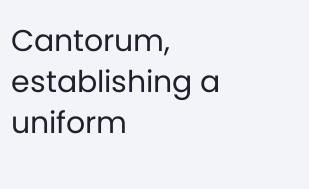Cantorum, establishing a uniform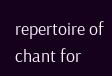repertoire of chant for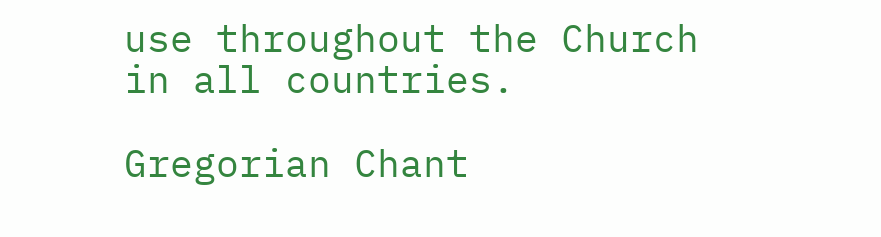use throughout the Church in all countries.

Gregorian Chant